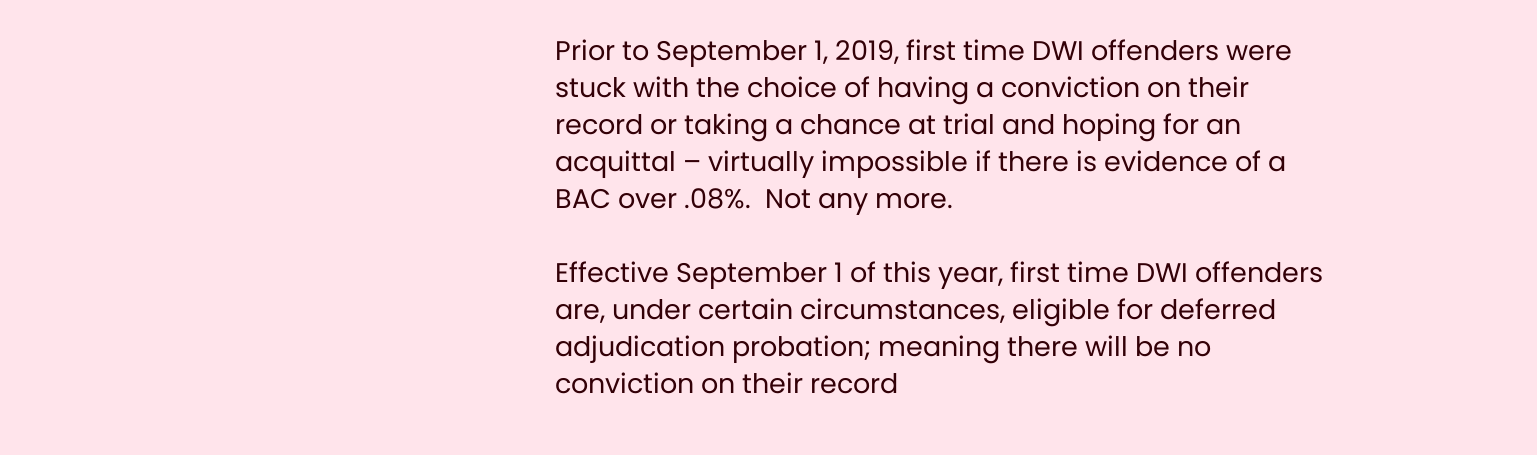Prior to September 1, 2019, first time DWI offenders were stuck with the choice of having a conviction on their record or taking a chance at trial and hoping for an acquittal – virtually impossible if there is evidence of a BAC over .08%.  Not any more.

Effective September 1 of this year, first time DWI offenders are, under certain circumstances, eligible for deferred adjudication probation; meaning there will be no conviction on their record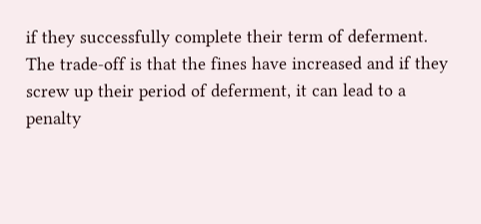if they successfully complete their term of deferment.  The trade-off is that the fines have increased and if they screw up their period of deferment, it can lead to a penalty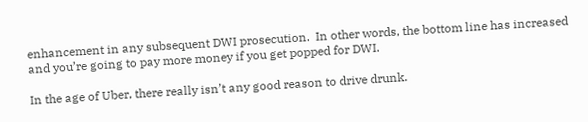enhancement in any subsequent DWI prosecution.  In other words, the bottom line has increased and you’re going to pay more money if you get popped for DWI.

In the age of Uber, there really isn’t any good reason to drive drunk.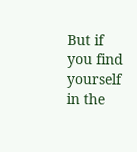But if you find yourself in the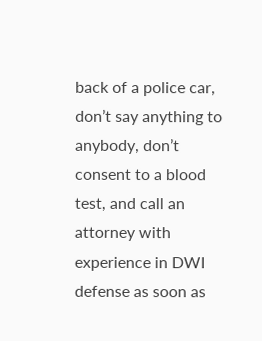back of a police car, don’t say anything to anybody, don’t consent to a blood test, and call an attorney with experience in DWI defense as soon as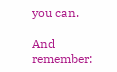you can.

And remember: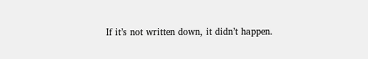If it’s not written down, it didn’t happen.